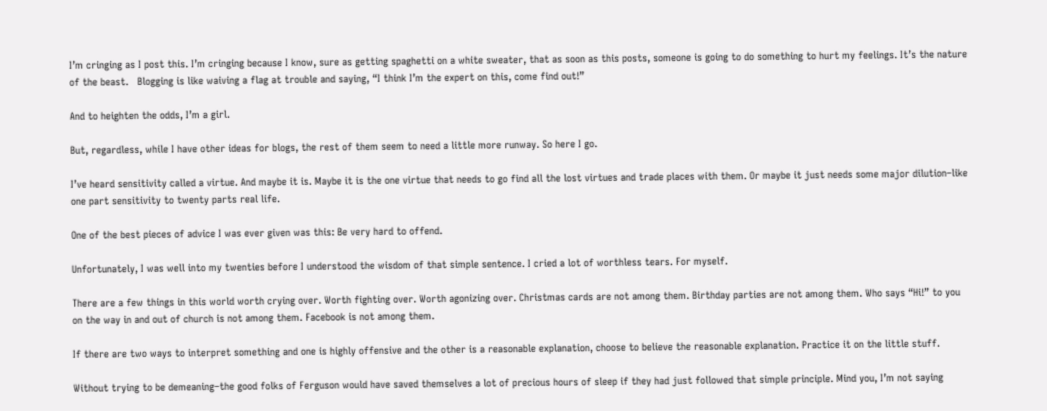I’m cringing as I post this. I’m cringing because I know, sure as getting spaghetti on a white sweater, that as soon as this posts, someone is going to do something to hurt my feelings. It’s the nature of the beast.   Blogging is like waiving a flag at trouble and saying, “I think I’m the expert on this, come find out!”

And to heighten the odds, I’m a girl.

But, regardless, while I have other ideas for blogs, the rest of them seem to need a little more runway. So here I go.

I’ve heard sensitivity called a virtue. And maybe it is. Maybe it is the one virtue that needs to go find all the lost virtues and trade places with them. Or maybe it just needs some major dilution–like one part sensitivity to twenty parts real life.

One of the best pieces of advice I was ever given was this: Be very hard to offend.

Unfortunately, I was well into my twenties before I understood the wisdom of that simple sentence. I cried a lot of worthless tears. For myself.

There are a few things in this world worth crying over. Worth fighting over. Worth agonizing over. Christmas cards are not among them. Birthday parties are not among them. Who says “Hi!” to you on the way in and out of church is not among them. Facebook is not among them.

If there are two ways to interpret something and one is highly offensive and the other is a reasonable explanation, choose to believe the reasonable explanation. Practice it on the little stuff.

Without trying to be demeaning–the good folks of Ferguson would have saved themselves a lot of precious hours of sleep if they had just followed that simple principle. Mind you, I’m not saying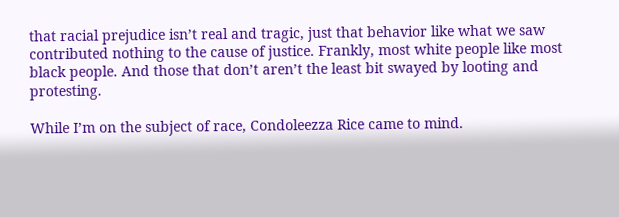that racial prejudice isn’t real and tragic, just that behavior like what we saw contributed nothing to the cause of justice. Frankly, most white people like most black people. And those that don’t aren’t the least bit swayed by looting and protesting.

While I’m on the subject of race, Condoleezza Rice came to mind.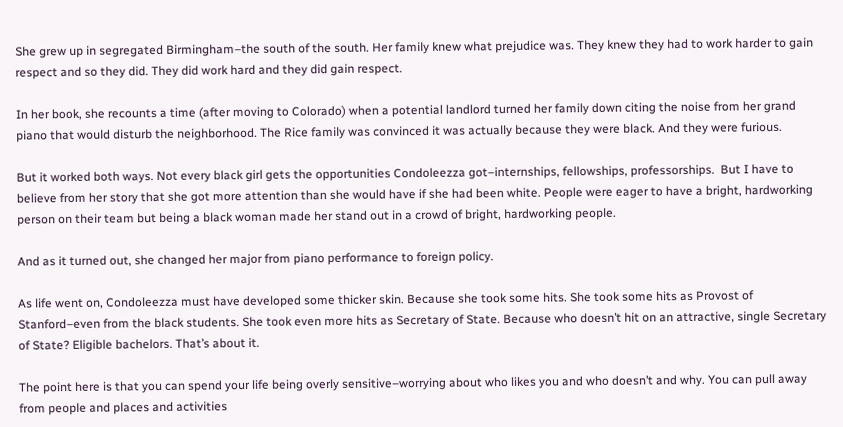She grew up in segregated Birmingham–the south of the south. Her family knew what prejudice was. They knew they had to work harder to gain respect and so they did. They did work hard and they did gain respect.

In her book, she recounts a time (after moving to Colorado) when a potential landlord turned her family down citing the noise from her grand piano that would disturb the neighborhood. The Rice family was convinced it was actually because they were black. And they were furious.

But it worked both ways. Not every black girl gets the opportunities Condoleezza got–internships, fellowships, professorships.  But I have to believe from her story that she got more attention than she would have if she had been white. People were eager to have a bright, hardworking person on their team but being a black woman made her stand out in a crowd of bright, hardworking people.

And as it turned out, she changed her major from piano performance to foreign policy.

As life went on, Condoleezza must have developed some thicker skin. Because she took some hits. She took some hits as Provost of Stanford–even from the black students. She took even more hits as Secretary of State. Because who doesn’t hit on an attractive, single Secretary of State? Eligible bachelors. That’s about it.

The point here is that you can spend your life being overly sensitive–worrying about who likes you and who doesn’t and why. You can pull away from people and places and activities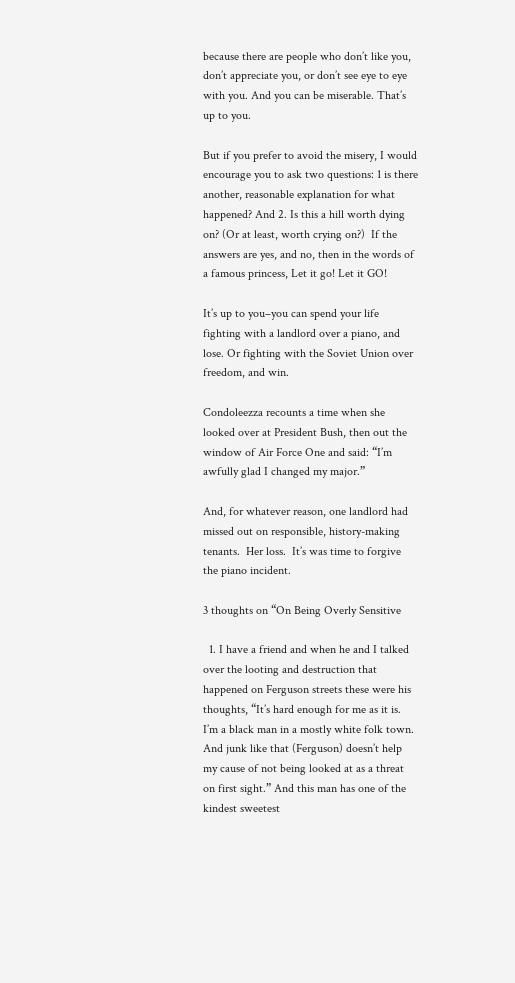because there are people who don’t like you, don’t appreciate you, or don’t see eye to eye with you. And you can be miserable. That’s up to you.

But if you prefer to avoid the misery, I would encourage you to ask two questions: 1 is there another, reasonable explanation for what happened? And 2. Is this a hill worth dying on? (Or at least, worth crying on?)  If the answers are yes, and no, then in the words of a famous princess, Let it go! Let it GO!

It’s up to you–you can spend your life fighting with a landlord over a piano, and lose. Or fighting with the Soviet Union over freedom, and win.

Condoleezza recounts a time when she looked over at President Bush, then out the window of Air Force One and said: “I’m awfully glad I changed my major.”

And, for whatever reason, one landlord had missed out on responsible, history-making tenants.  Her loss.  It’s was time to forgive the piano incident.

3 thoughts on “On Being Overly Sensitive

  1. I have a friend and when he and I talked over the looting and destruction that happened on Ferguson streets these were his thoughts, “It’s hard enough for me as it is. I’m a black man in a mostly white folk town. And junk like that (Ferguson) doesn’t help my cause of not being looked at as a threat on first sight.” And this man has one of the kindest sweetest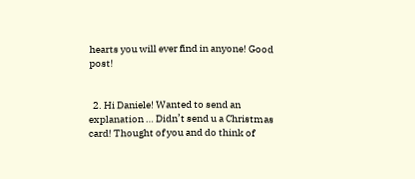hearts you will ever find in anyone! Good post!


  2. Hi Daniele! Wanted to send an explanation … Didn’t send u a Christmas card! Thought of you and do think of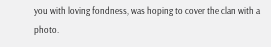you with loving fondness, was hoping to cover the clan with a photo.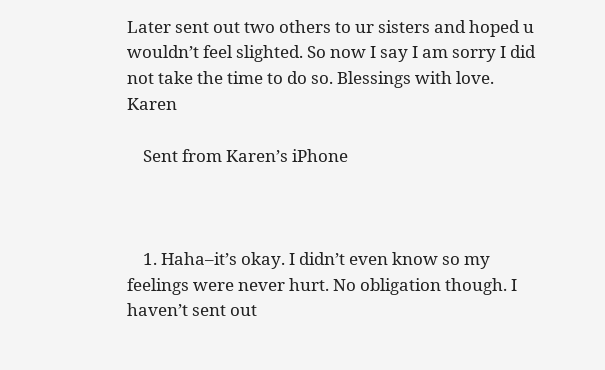Later sent out two others to ur sisters and hoped u wouldn’t feel slighted. So now I say I am sorry I did not take the time to do so. Blessings with love. Karen

    Sent from Karen’s iPhone



    1. Haha–it’s okay. I didn’t even know so my feelings were never hurt. No obligation though. I haven’t sent out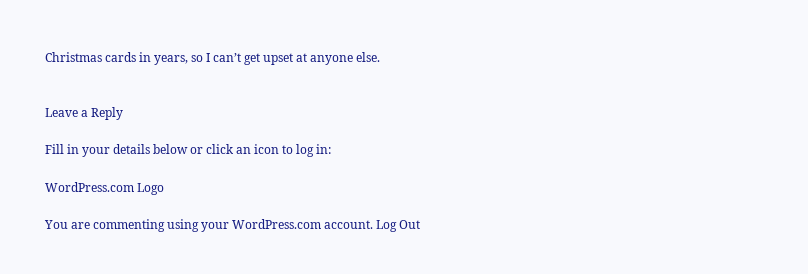Christmas cards in years, so I can’t get upset at anyone else.


Leave a Reply

Fill in your details below or click an icon to log in:

WordPress.com Logo

You are commenting using your WordPress.com account. Log Out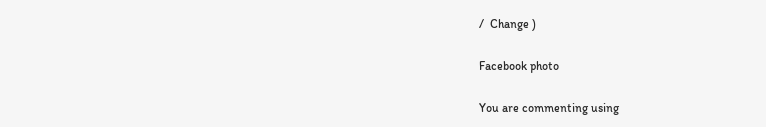/  Change )

Facebook photo

You are commenting using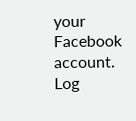your Facebook account. Log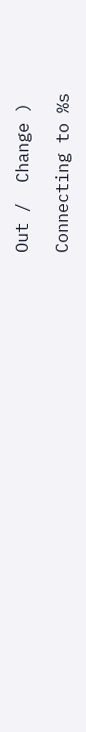Out /  Change )

Connecting to %s